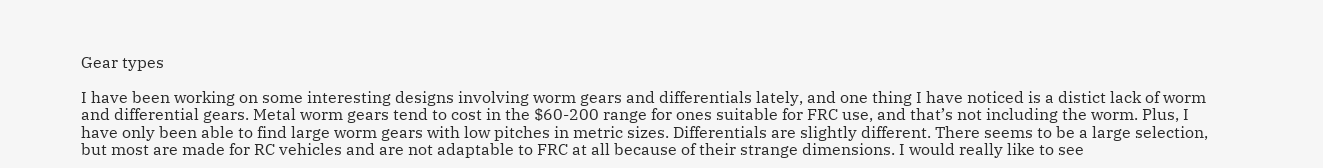Gear types

I have been working on some interesting designs involving worm gears and differentials lately, and one thing I have noticed is a distict lack of worm and differential gears. Metal worm gears tend to cost in the $60-200 range for ones suitable for FRC use, and that’s not including the worm. Plus, I have only been able to find large worm gears with low pitches in metric sizes. Differentials are slightly different. There seems to be a large selection, but most are made for RC vehicles and are not adaptable to FRC at all because of their strange dimensions. I would really like to see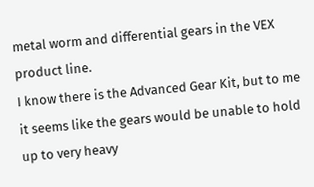metal worm and differential gears in the VEX product line.
I know there is the Advanced Gear Kit, but to me it seems like the gears would be unable to hold up to very heavy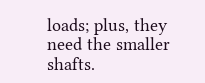loads; plus, they need the smaller shafts.